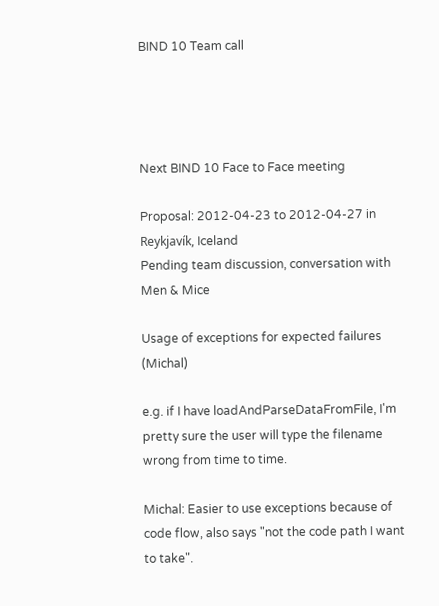BIND 10 Team call




Next BIND 10 Face to Face meeting

Proposal: 2012-04-23 to 2012-04-27 in Reykjavík, Iceland
Pending team discussion, conversation with Men & Mice

Usage of exceptions for expected failures (Michal)

e.g. if I have loadAndParseDataFromFile, I'm pretty sure the user will type the filename wrong from time to time.

Michal: Easier to use exceptions because of code flow, also says "not the code path I want to take".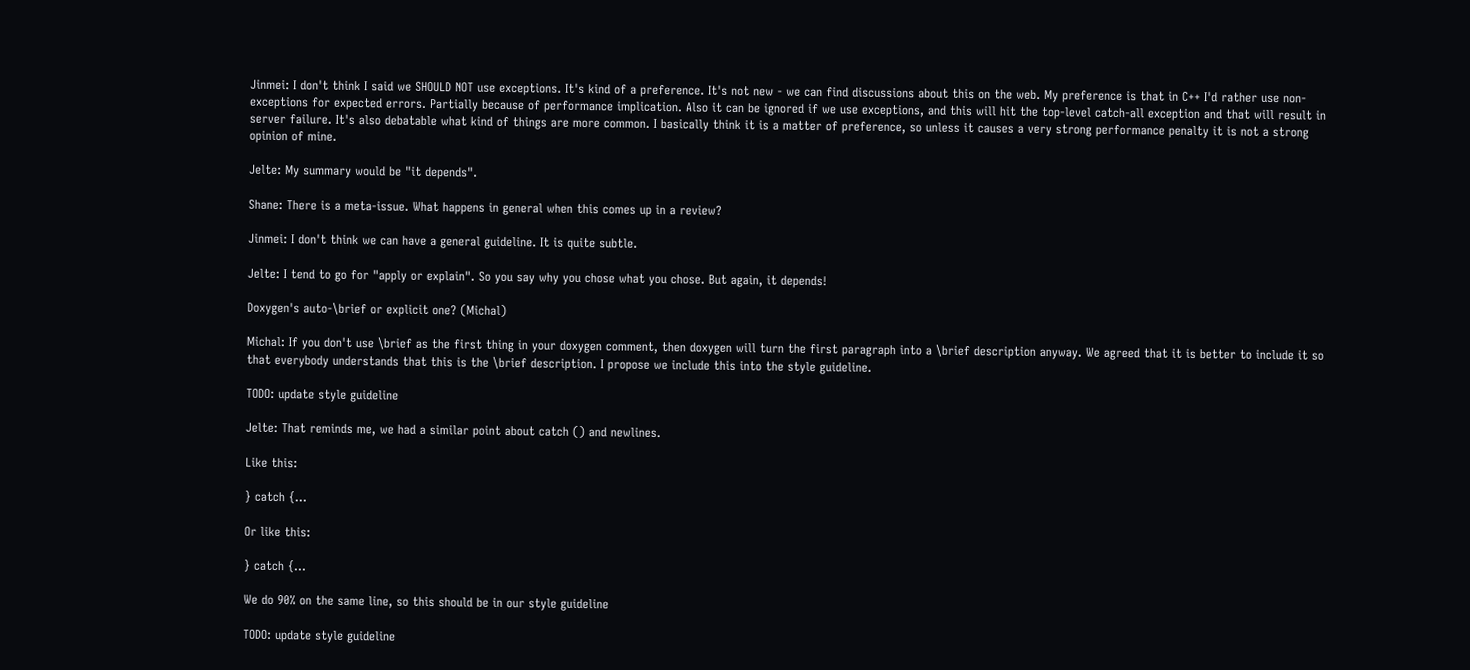Jinmei: I don't think I said we SHOULD NOT use exceptions. It's kind of a preference. It's not new - we can find discussions about this on the web. My preference is that in C++ I'd rather use non-exceptions for expected errors. Partially because of performance implication. Also it can be ignored if we use exceptions, and this will hit the top-level catch-all exception and that will result in server failure. It's also debatable what kind of things are more common. I basically think it is a matter of preference, so unless it causes a very strong performance penalty it is not a strong opinion of mine.

Jelte: My summary would be "it depends".

Shane: There is a meta-issue. What happens in general when this comes up in a review?

Jinmei: I don't think we can have a general guideline. It is quite subtle.

Jelte: I tend to go for "apply or explain". So you say why you chose what you chose. But again, it depends!

Doxygen's auto-\brief or explicit one? (Michal)

Michal: If you don't use \brief as the first thing in your doxygen comment, then doxygen will turn the first paragraph into a \brief description anyway. We agreed that it is better to include it so that everybody understands that this is the \brief description. I propose we include this into the style guideline.

TODO: update style guideline

Jelte: That reminds me, we had a similar point about catch () and newlines.

Like this:

} catch {...

Or like this:

} catch {...

We do 90% on the same line, so this should be in our style guideline

TODO: update style guideline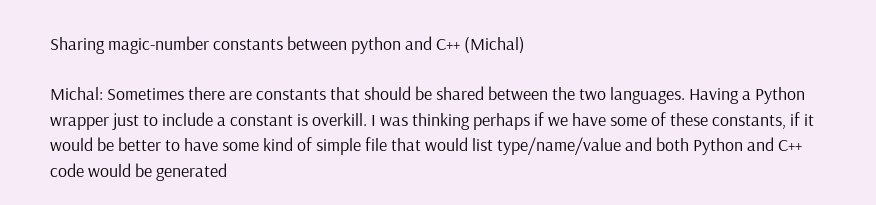Sharing magic-number constants between python and C++ (Michal)

Michal: Sometimes there are constants that should be shared between the two languages. Having a Python wrapper just to include a constant is overkill. I was thinking perhaps if we have some of these constants, if it would be better to have some kind of simple file that would list type/name/value and both Python and C++ code would be generated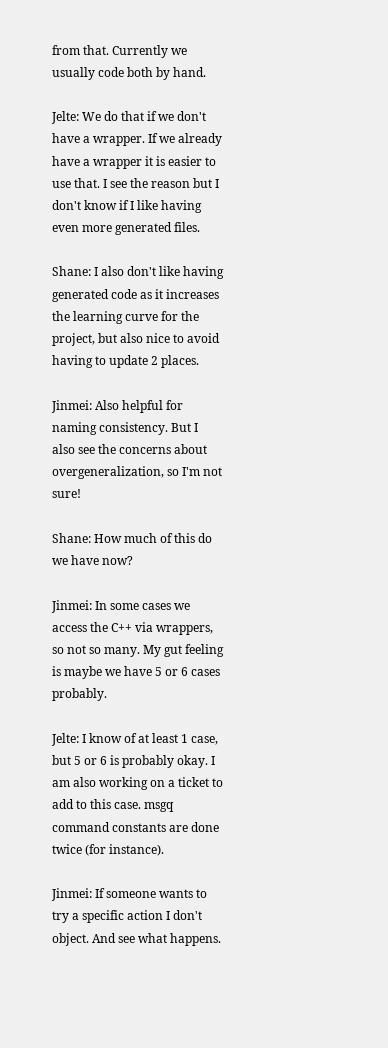from that. Currently we usually code both by hand.

Jelte: We do that if we don't have a wrapper. If we already have a wrapper it is easier to use that. I see the reason but I don't know if I like having even more generated files.

Shane: I also don't like having generated code as it increases the learning curve for the project, but also nice to avoid having to update 2 places.

Jinmei: Also helpful for naming consistency. But I also see the concerns about overgeneralization, so I'm not sure!

Shane: How much of this do we have now?

Jinmei: In some cases we access the C++ via wrappers, so not so many. My gut feeling is maybe we have 5 or 6 cases probably.

Jelte: I know of at least 1 case, but 5 or 6 is probably okay. I am also working on a ticket to add to this case. msgq command constants are done twice (for instance).

Jinmei: If someone wants to try a specific action I don't object. And see what happens.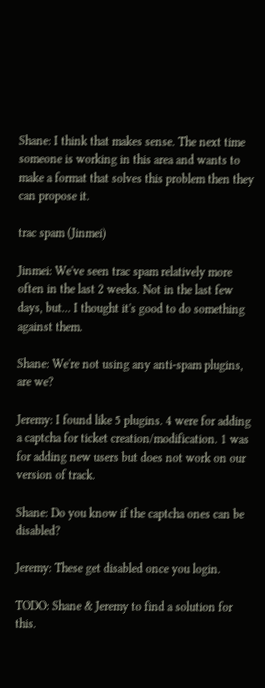Shane: I think that makes sense. The next time someone is working in this area and wants to make a format that solves this problem then they can propose it.

trac spam (Jinmei)

Jinmei: We've seen trac spam relatively more often in the last 2 weeks. Not in the last few days, but... I thought it's good to do something against them.

Shane: We're not using any anti-spam plugins, are we?

Jeremy: I found like 5 plugins. 4 were for adding a captcha for ticket creation/modification. 1 was for adding new users but does not work on our version of track.

Shane: Do you know if the captcha ones can be disabled?

Jeremy: These get disabled once you login.

TODO: Shane & Jeremy to find a solution for this.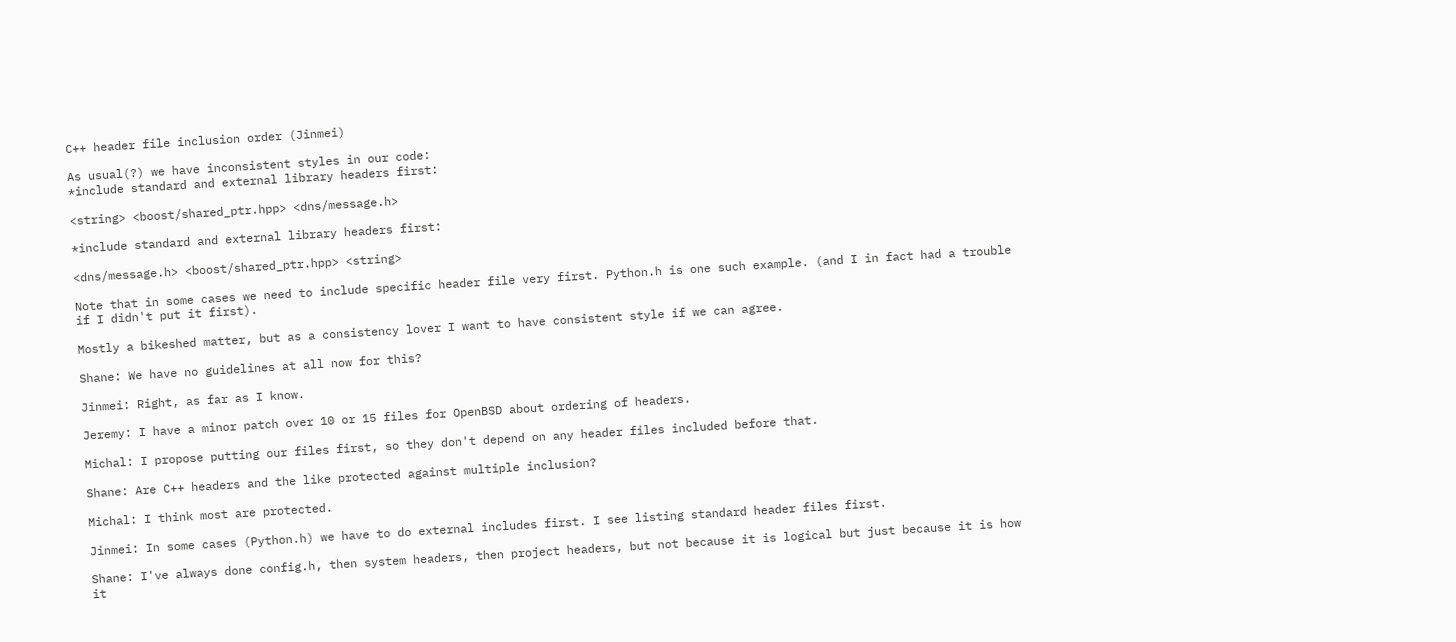C++ header file inclusion order (Jinmei)

As usual(?) we have inconsistent styles in our code:
*include standard and external library headers first:

<string> <boost/shared_ptr.hpp> <dns/message.h>

*include standard and external library headers first:

<dns/message.h> <boost/shared_ptr.hpp> <string>

Note that in some cases we need to include specific header file very first. Python.h is one such example. (and I in fact had a trouble if I didn't put it first).

Mostly a bikeshed matter, but as a consistency lover I want to have consistent style if we can agree.

Shane: We have no guidelines at all now for this?

Jinmei: Right, as far as I know.

Jeremy: I have a minor patch over 10 or 15 files for OpenBSD about ordering of headers.

Michal: I propose putting our files first, so they don't depend on any header files included before that.

Shane: Are C++ headers and the like protected against multiple inclusion?

Michal: I think most are protected.

Jinmei: In some cases (Python.h) we have to do external includes first. I see listing standard header files first.

Shane: I've always done config.h, then system headers, then project headers, but not because it is logical but just because it is how it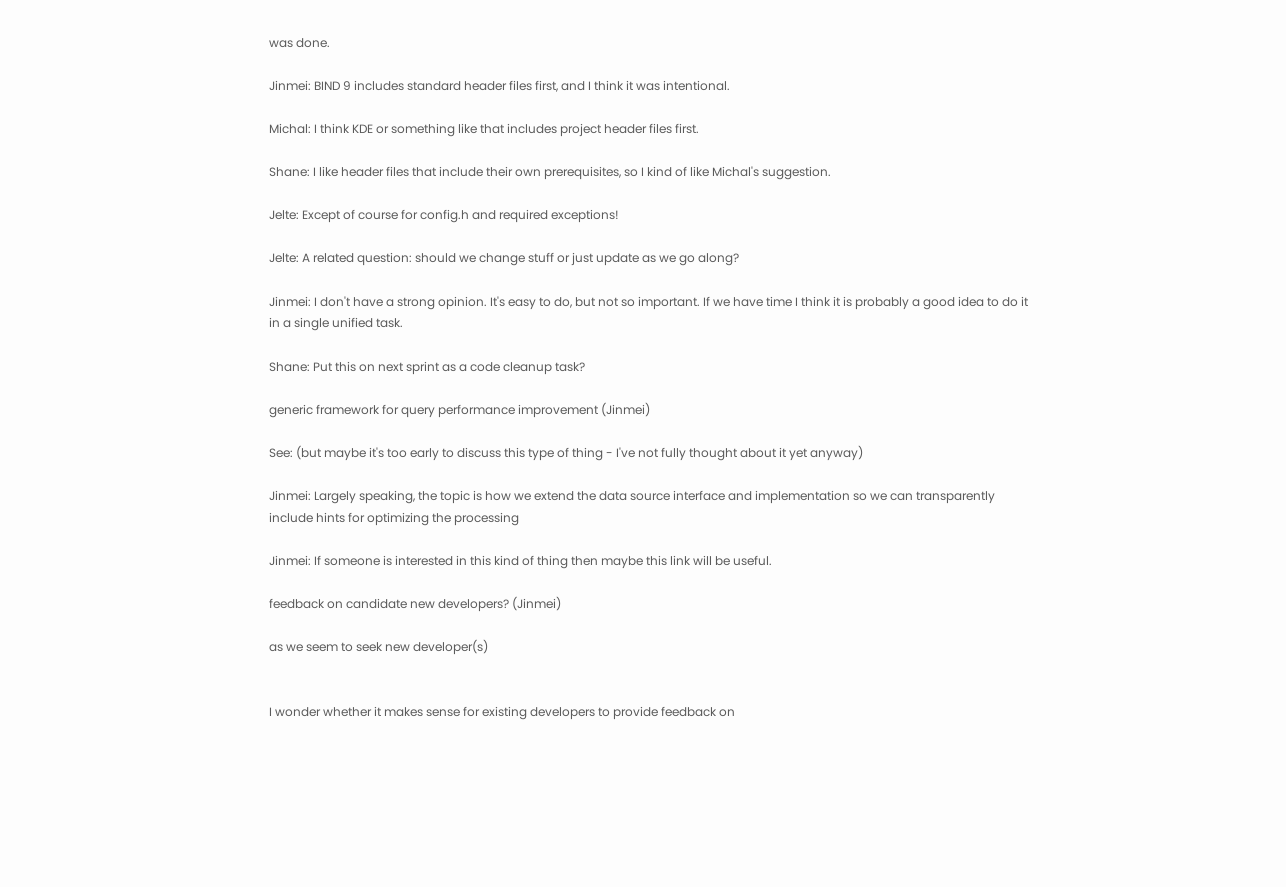was done.

Jinmei: BIND 9 includes standard header files first, and I think it was intentional.

Michal: I think KDE or something like that includes project header files first.

Shane: I like header files that include their own prerequisites, so I kind of like Michal's suggestion.

Jelte: Except of course for config.h and required exceptions!

Jelte: A related question: should we change stuff or just update as we go along?

Jinmei: I don't have a strong opinion. It's easy to do, but not so important. If we have time I think it is probably a good idea to do it in a single unified task.

Shane: Put this on next sprint as a code cleanup task?

generic framework for query performance improvement (Jinmei)

See: (but maybe it's too early to discuss this type of thing - I've not fully thought about it yet anyway)

Jinmei: Largely speaking, the topic is how we extend the data source interface and implementation so we can transparently include hints for optimizing the processing

Jinmei: If someone is interested in this kind of thing then maybe this link will be useful.

feedback on candidate new developers? (Jinmei)

as we seem to seek new developer(s)


I wonder whether it makes sense for existing developers to provide feedback on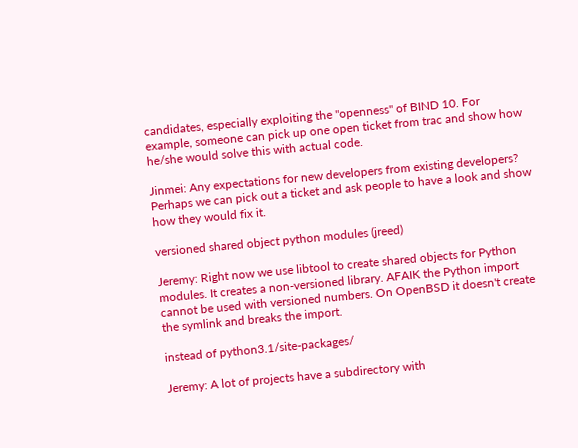candidates, especially exploiting the "openness" of BIND 10. For example, someone can pick up one open ticket from trac and show how he/she would solve this with actual code.

Jinmei: Any expectations for new developers from existing developers? Perhaps we can pick out a ticket and ask people to have a look and show how they would fix it.

versioned shared object python modules (jreed)

Jeremy: Right now we use libtool to create shared objects for Python modules. It creates a non-versioned library. AFAIK the Python import cannot be used with versioned numbers. On OpenBSD it doesn't create the symlink and breaks the import.

instead of python3.1/site-packages/

Jeremy: A lot of projects have a subdirectory with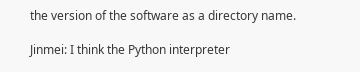the version of the software as a directory name.

Jinmei: I think the Python interpreter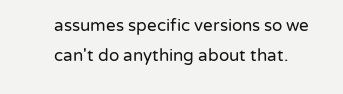assumes specific versions so we can't do anything about that.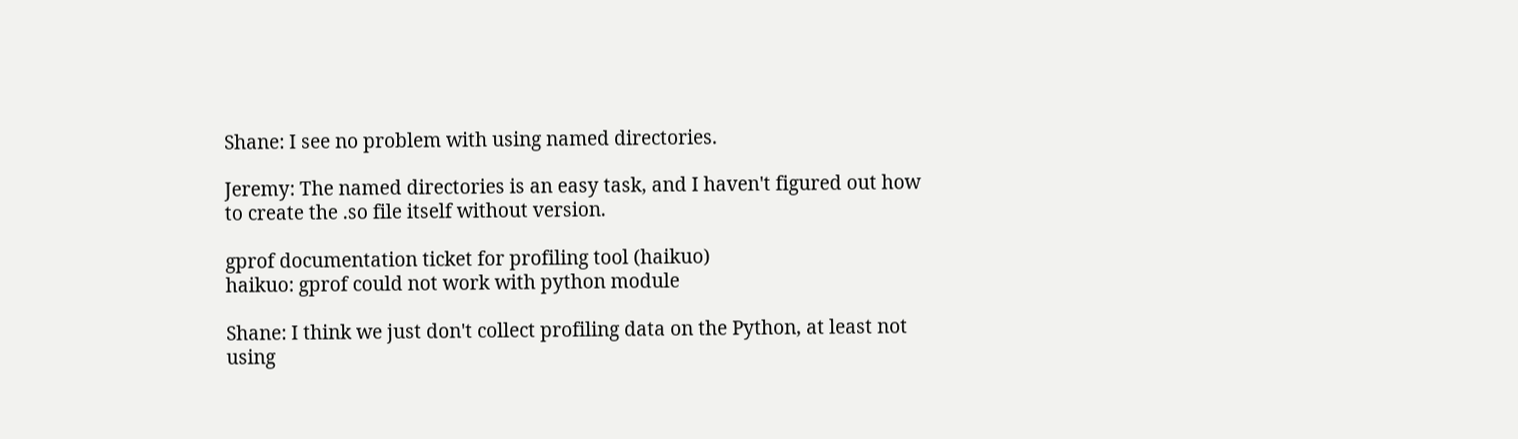Shane: I see no problem with using named directories.

Jeremy: The named directories is an easy task, and I haven't figured out how to create the .so file itself without version.

gprof documentation ticket for profiling tool (haikuo)
haikuo: gprof could not work with python module

Shane: I think we just don't collect profiling data on the Python, at least not using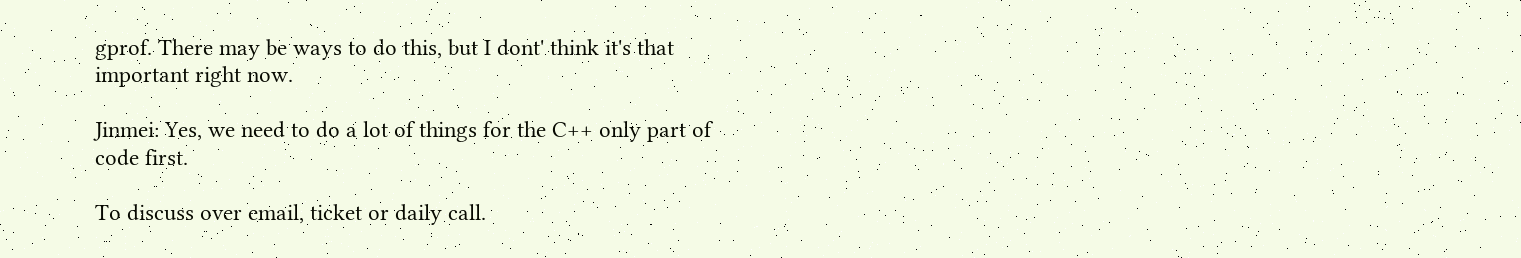gprof. There may be ways to do this, but I dont' think it's that important right now.

Jinmei: Yes, we need to do a lot of things for the C++ only part of code first.

To discuss over email, ticket or daily call.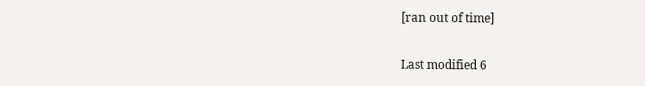[ran out of time]

Last modified 6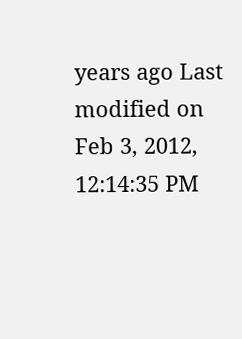years ago Last modified on Feb 3, 2012, 12:14:35 PM